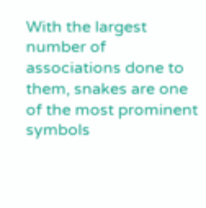With the largest number of associations done to them, snakes are one of the most prominent symbols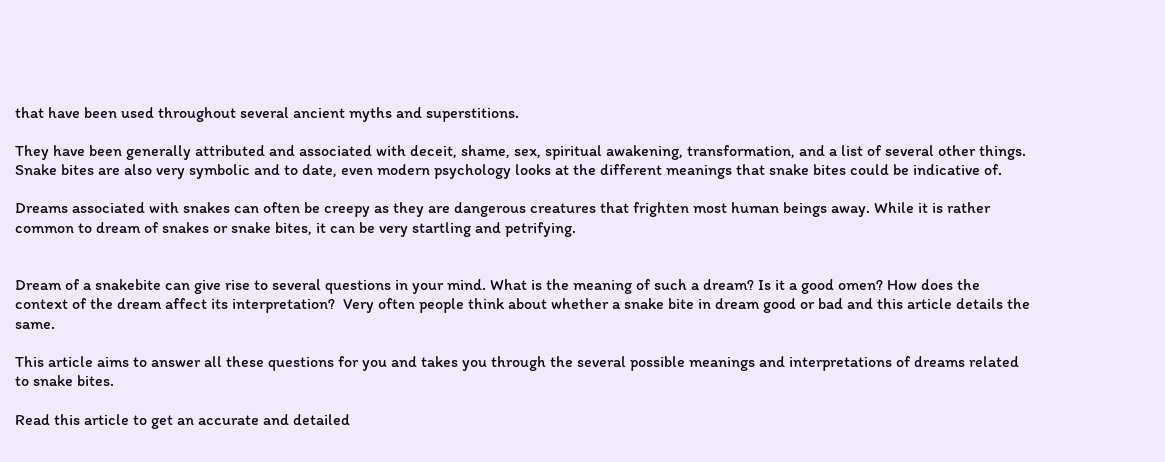that have been used throughout several ancient myths and superstitions.

They have been generally attributed and associated with deceit, shame, sex, spiritual awakening, transformation, and a list of several other things. Snake bites are also very symbolic and to date, even modern psychology looks at the different meanings that snake bites could be indicative of.

Dreams associated with snakes can often be creepy as they are dangerous creatures that frighten most human beings away. While it is rather common to dream of snakes or snake bites, it can be very startling and petrifying.


Dream of a snakebite can give rise to several questions in your mind. What is the meaning of such a dream? Is it a good omen? How does the context of the dream affect its interpretation?  Very often people think about whether a snake bite in dream good or bad and this article details the same.

This article aims to answer all these questions for you and takes you through the several possible meanings and interpretations of dreams related to snake bites.

Read this article to get an accurate and detailed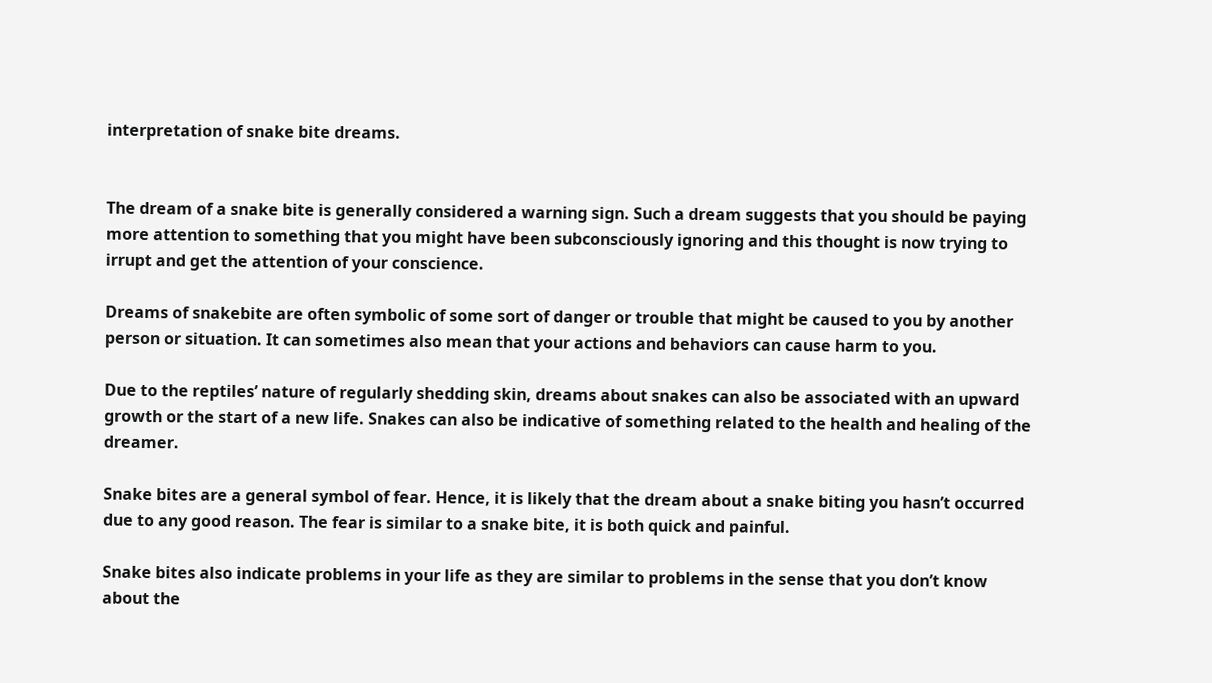interpretation of snake bite dreams.


The dream of a snake bite is generally considered a warning sign. Such a dream suggests that you should be paying more attention to something that you might have been subconsciously ignoring and this thought is now trying to irrupt and get the attention of your conscience.

Dreams of snakebite are often symbolic of some sort of danger or trouble that might be caused to you by another person or situation. It can sometimes also mean that your actions and behaviors can cause harm to you.

Due to the reptiles’ nature of regularly shedding skin, dreams about snakes can also be associated with an upward growth or the start of a new life. Snakes can also be indicative of something related to the health and healing of the dreamer.

Snake bites are a general symbol of fear. Hence, it is likely that the dream about a snake biting you hasn’t occurred due to any good reason. The fear is similar to a snake bite, it is both quick and painful.

Snake bites also indicate problems in your life as they are similar to problems in the sense that you don’t know about the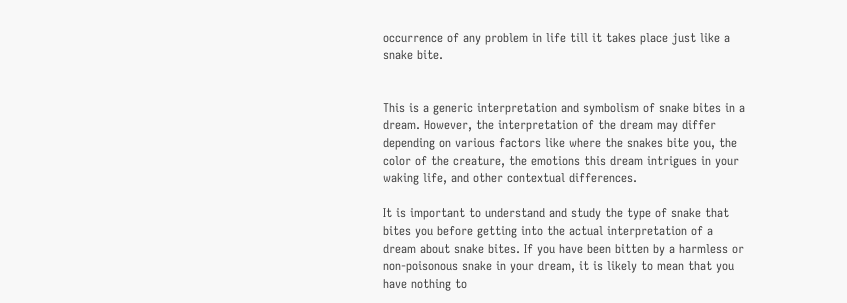occurrence of any problem in life till it takes place just like a snake bite.


This is a generic interpretation and symbolism of snake bites in a dream. However, the interpretation of the dream may differ depending on various factors like where the snakes bite you, the color of the creature, the emotions this dream intrigues in your waking life, and other contextual differences.

It is important to understand and study the type of snake that bites you before getting into the actual interpretation of a dream about snake bites. If you have been bitten by a harmless or non-poisonous snake in your dream, it is likely to mean that you have nothing to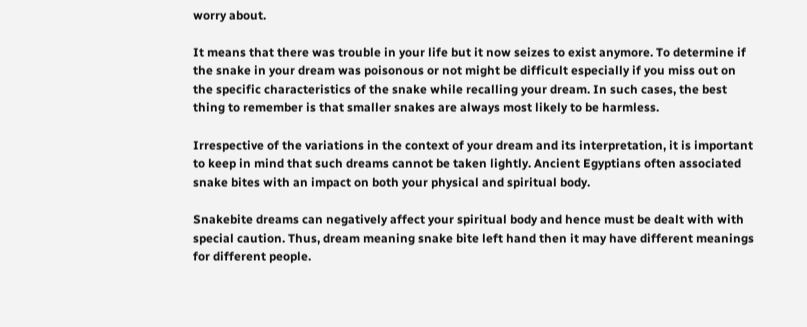worry about.

It means that there was trouble in your life but it now seizes to exist anymore. To determine if the snake in your dream was poisonous or not might be difficult especially if you miss out on the specific characteristics of the snake while recalling your dream. In such cases, the best thing to remember is that smaller snakes are always most likely to be harmless.

Irrespective of the variations in the context of your dream and its interpretation, it is important to keep in mind that such dreams cannot be taken lightly. Ancient Egyptians often associated snake bites with an impact on both your physical and spiritual body.

Snakebite dreams can negatively affect your spiritual body and hence must be dealt with with special caution. Thus, dream meaning snake bite left hand then it may have different meanings for different people.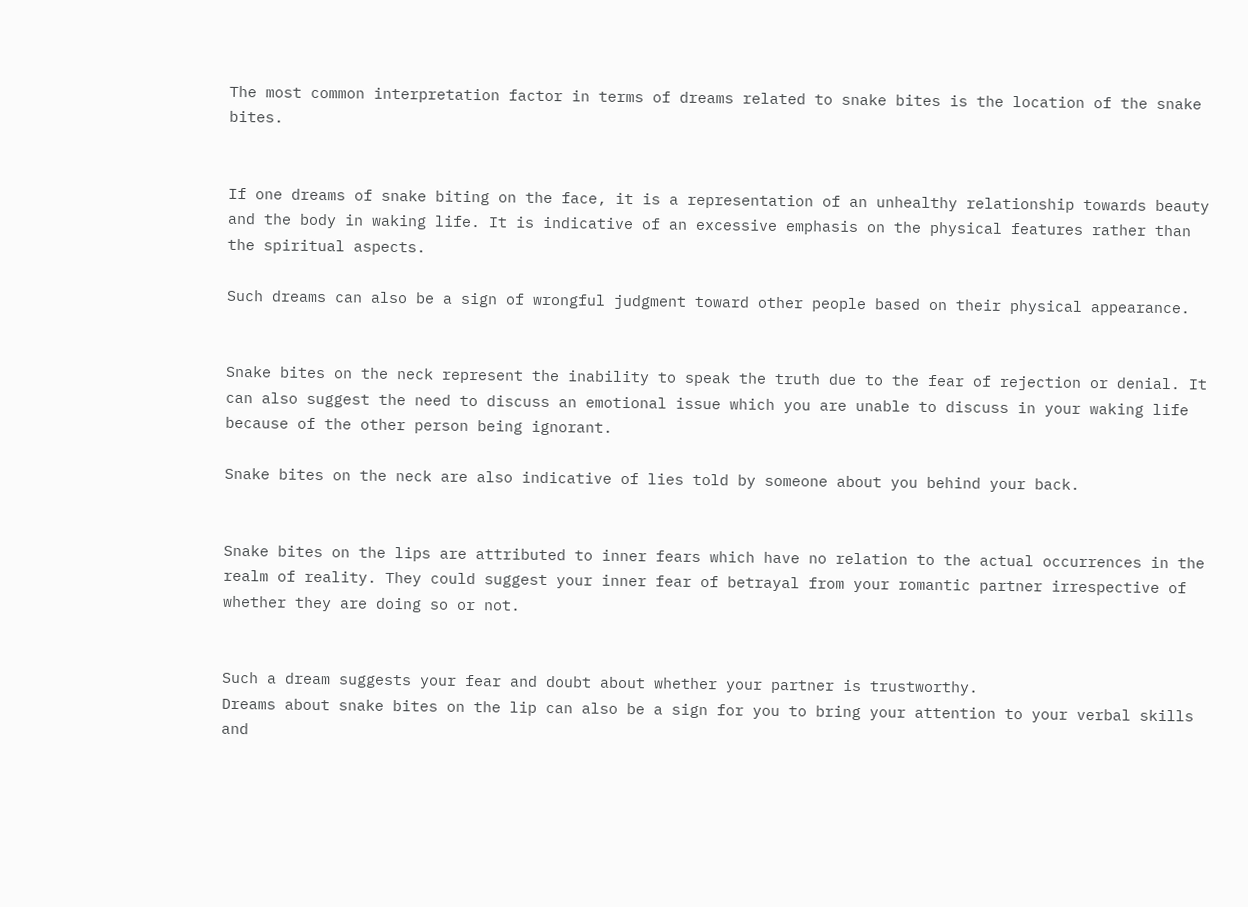The most common interpretation factor in terms of dreams related to snake bites is the location of the snake bites.


If one dreams of snake biting on the face, it is a representation of an unhealthy relationship towards beauty and the body in waking life. It is indicative of an excessive emphasis on the physical features rather than the spiritual aspects.

Such dreams can also be a sign of wrongful judgment toward other people based on their physical appearance.


Snake bites on the neck represent the inability to speak the truth due to the fear of rejection or denial. It can also suggest the need to discuss an emotional issue which you are unable to discuss in your waking life because of the other person being ignorant.

Snake bites on the neck are also indicative of lies told by someone about you behind your back.


Snake bites on the lips are attributed to inner fears which have no relation to the actual occurrences in the realm of reality. They could suggest your inner fear of betrayal from your romantic partner irrespective of whether they are doing so or not.


Such a dream suggests your fear and doubt about whether your partner is trustworthy.
Dreams about snake bites on the lip can also be a sign for you to bring your attention to your verbal skills and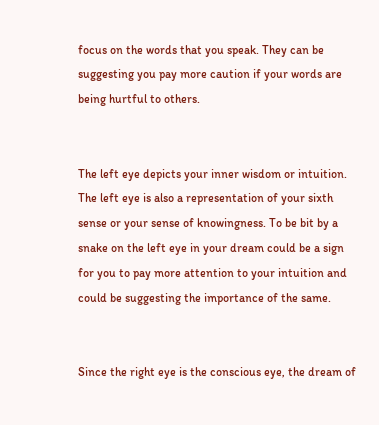focus on the words that you speak. They can be suggesting you pay more caution if your words are being hurtful to others.


The left eye depicts your inner wisdom or intuition. The left eye is also a representation of your sixth sense or your sense of knowingness. To be bit by a snake on the left eye in your dream could be a sign for you to pay more attention to your intuition and could be suggesting the importance of the same.


Since the right eye is the conscious eye, the dream of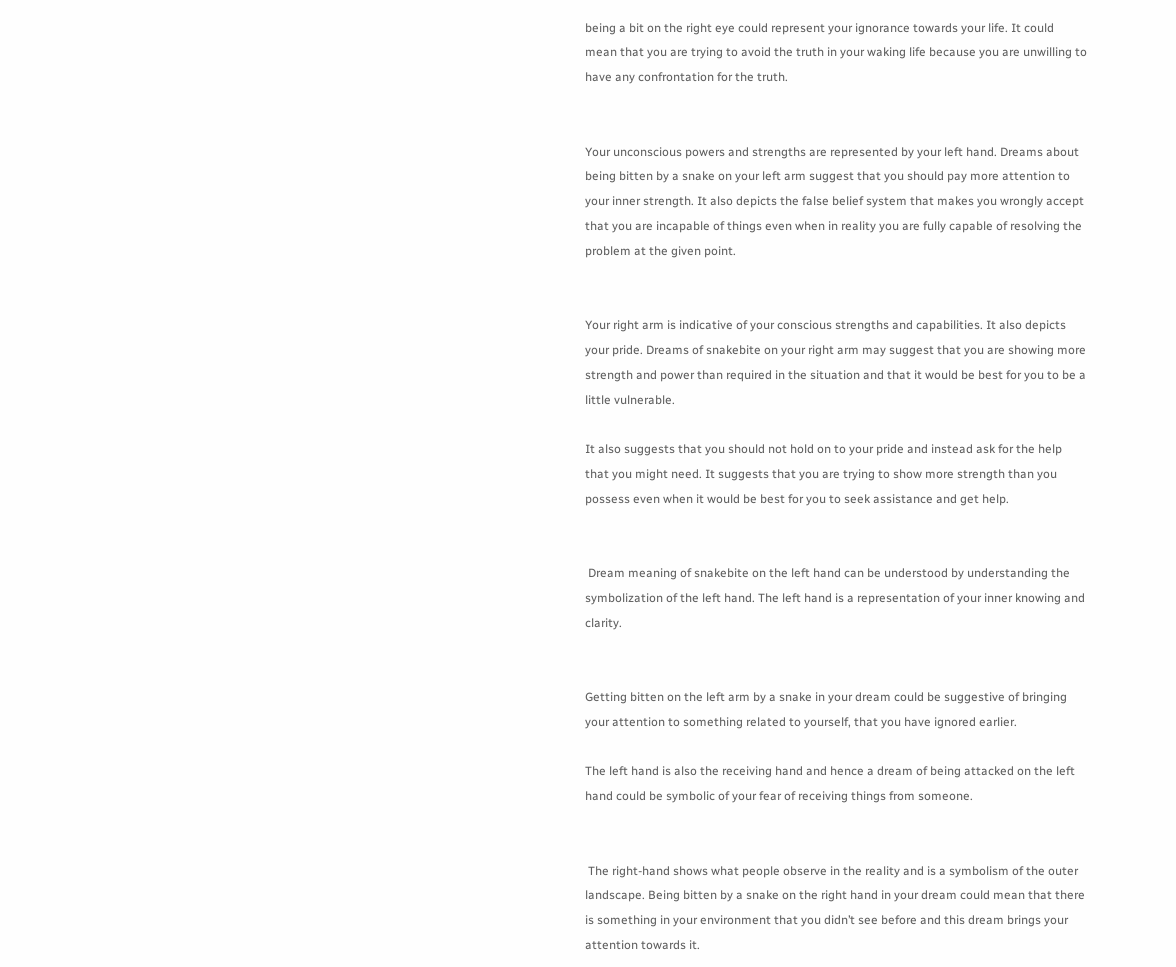being a bit on the right eye could represent your ignorance towards your life. It could mean that you are trying to avoid the truth in your waking life because you are unwilling to have any confrontation for the truth.


Your unconscious powers and strengths are represented by your left hand. Dreams about being bitten by a snake on your left arm suggest that you should pay more attention to your inner strength. It also depicts the false belief system that makes you wrongly accept that you are incapable of things even when in reality you are fully capable of resolving the problem at the given point.


Your right arm is indicative of your conscious strengths and capabilities. It also depicts your pride. Dreams of snakebite on your right arm may suggest that you are showing more strength and power than required in the situation and that it would be best for you to be a little vulnerable.

It also suggests that you should not hold on to your pride and instead ask for the help that you might need. It suggests that you are trying to show more strength than you possess even when it would be best for you to seek assistance and get help.


 Dream meaning of snakebite on the left hand can be understood by understanding the symbolization of the left hand. The left hand is a representation of your inner knowing and clarity.


Getting bitten on the left arm by a snake in your dream could be suggestive of bringing your attention to something related to yourself, that you have ignored earlier.

The left hand is also the receiving hand and hence a dream of being attacked on the left hand could be symbolic of your fear of receiving things from someone.


 The right-hand shows what people observe in the reality and is a symbolism of the outer landscape. Being bitten by a snake on the right hand in your dream could mean that there is something in your environment that you didn’t see before and this dream brings your attention towards it.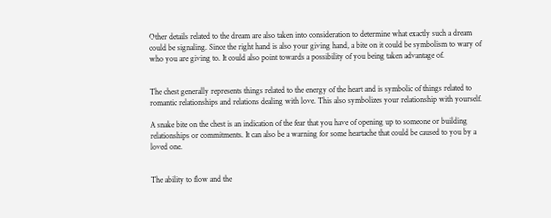Other details related to the dream are also taken into consideration to determine what exactly such a dream could be signaling. Since the right hand is also your giving hand, a bite on it could be symbolism to wary of who you are giving to. It could also point towards a possibility of you being taken advantage of.


The chest generally represents things related to the energy of the heart and is symbolic of things related to romantic relationships and relations dealing with love. This also symbolizes your relationship with yourself.

A snake bite on the chest is an indication of the fear that you have of opening up to someone or building relationships or commitments. It can also be a warning for some heartache that could be caused to you by a loved one.


The ability to flow and the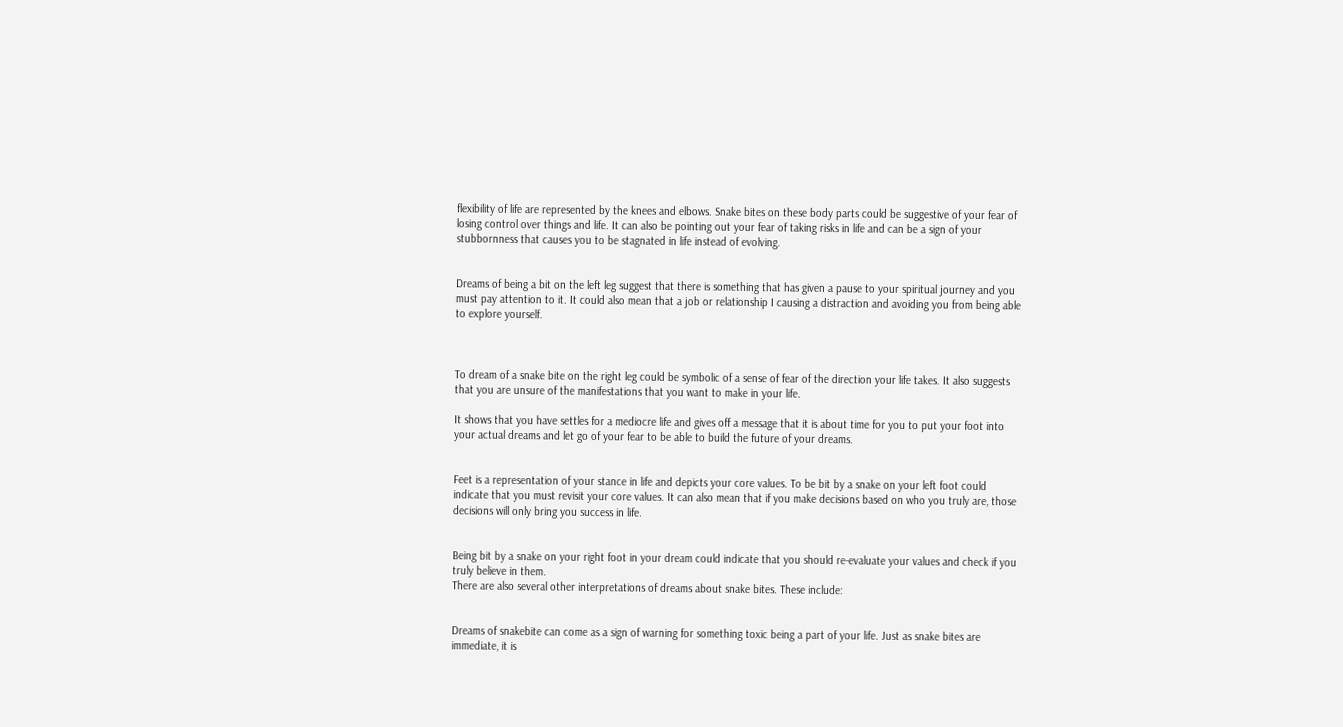flexibility of life are represented by the knees and elbows. Snake bites on these body parts could be suggestive of your fear of losing control over things and life. It can also be pointing out your fear of taking risks in life and can be a sign of your stubbornness that causes you to be stagnated in life instead of evolving.


Dreams of being a bit on the left leg suggest that there is something that has given a pause to your spiritual journey and you must pay attention to it. It could also mean that a job or relationship I causing a distraction and avoiding you from being able to explore yourself.



To dream of a snake bite on the right leg could be symbolic of a sense of fear of the direction your life takes. It also suggests that you are unsure of the manifestations that you want to make in your life.

It shows that you have settles for a mediocre life and gives off a message that it is about time for you to put your foot into your actual dreams and let go of your fear to be able to build the future of your dreams.


Feet is a representation of your stance in life and depicts your core values. To be bit by a snake on your left foot could indicate that you must revisit your core values. It can also mean that if you make decisions based on who you truly are, those decisions will only bring you success in life.


Being bit by a snake on your right foot in your dream could indicate that you should re-evaluate your values and check if you truly believe in them.
There are also several other interpretations of dreams about snake bites. These include:


Dreams of snakebite can come as a sign of warning for something toxic being a part of your life. Just as snake bites are immediate, it is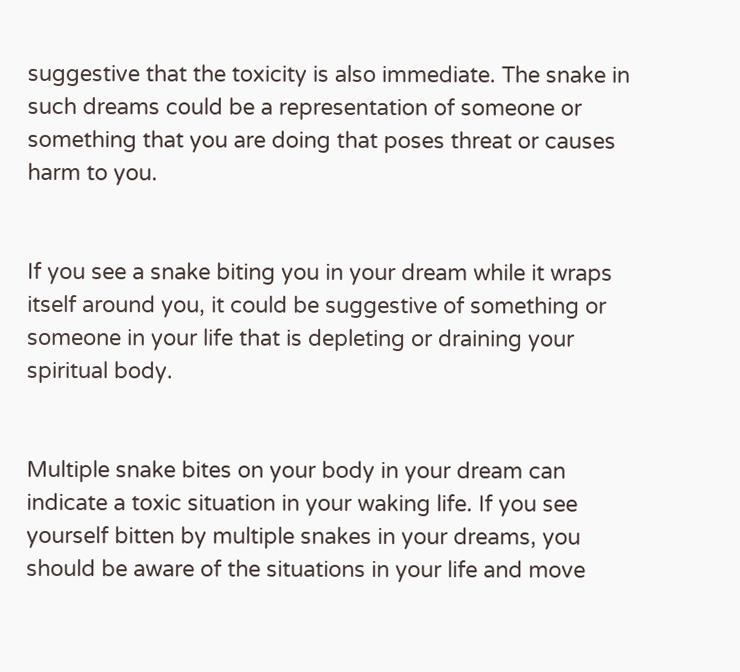suggestive that the toxicity is also immediate. The snake in such dreams could be a representation of someone or something that you are doing that poses threat or causes harm to you.


If you see a snake biting you in your dream while it wraps itself around you, it could be suggestive of something or someone in your life that is depleting or draining your spiritual body.


Multiple snake bites on your body in your dream can indicate a toxic situation in your waking life. If you see yourself bitten by multiple snakes in your dreams, you should be aware of the situations in your life and move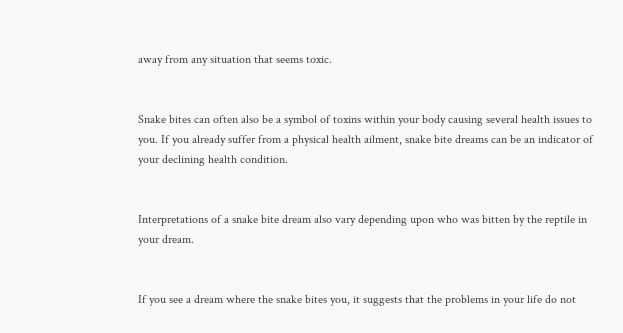away from any situation that seems toxic.


Snake bites can often also be a symbol of toxins within your body causing several health issues to you. If you already suffer from a physical health ailment, snake bite dreams can be an indicator of your declining health condition.


Interpretations of a snake bite dream also vary depending upon who was bitten by the reptile in your dream.


If you see a dream where the snake bites you, it suggests that the problems in your life do not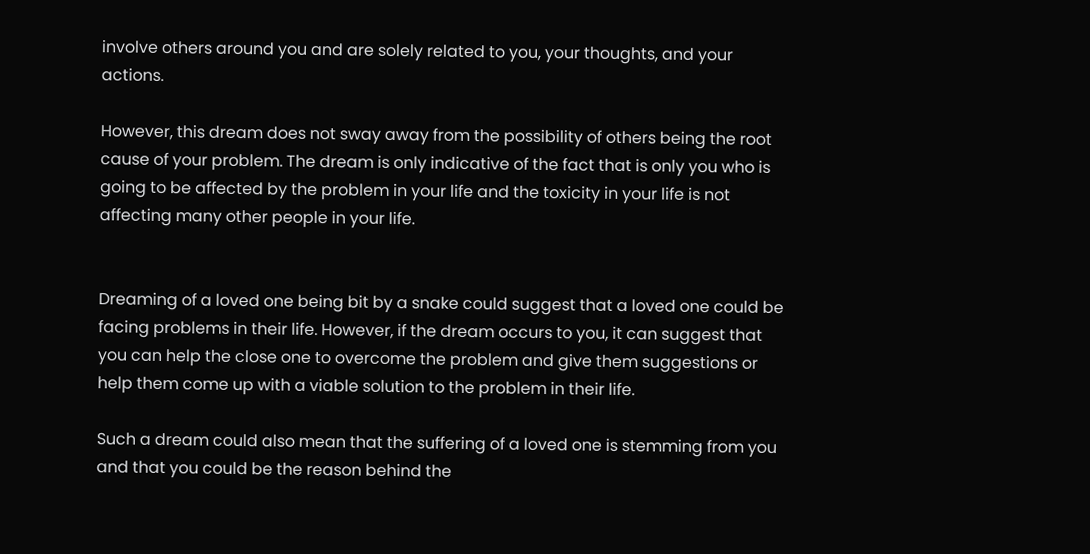involve others around you and are solely related to you, your thoughts, and your actions.

However, this dream does not sway away from the possibility of others being the root cause of your problem. The dream is only indicative of the fact that is only you who is going to be affected by the problem in your life and the toxicity in your life is not affecting many other people in your life.


Dreaming of a loved one being bit by a snake could suggest that a loved one could be facing problems in their life. However, if the dream occurs to you, it can suggest that you can help the close one to overcome the problem and give them suggestions or help them come up with a viable solution to the problem in their life.

Such a dream could also mean that the suffering of a loved one is stemming from you and that you could be the reason behind the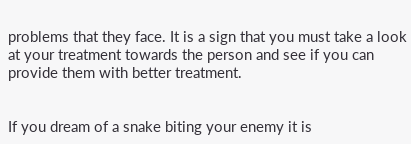problems that they face. It is a sign that you must take a look at your treatment towards the person and see if you can provide them with better treatment.


If you dream of a snake biting your enemy it is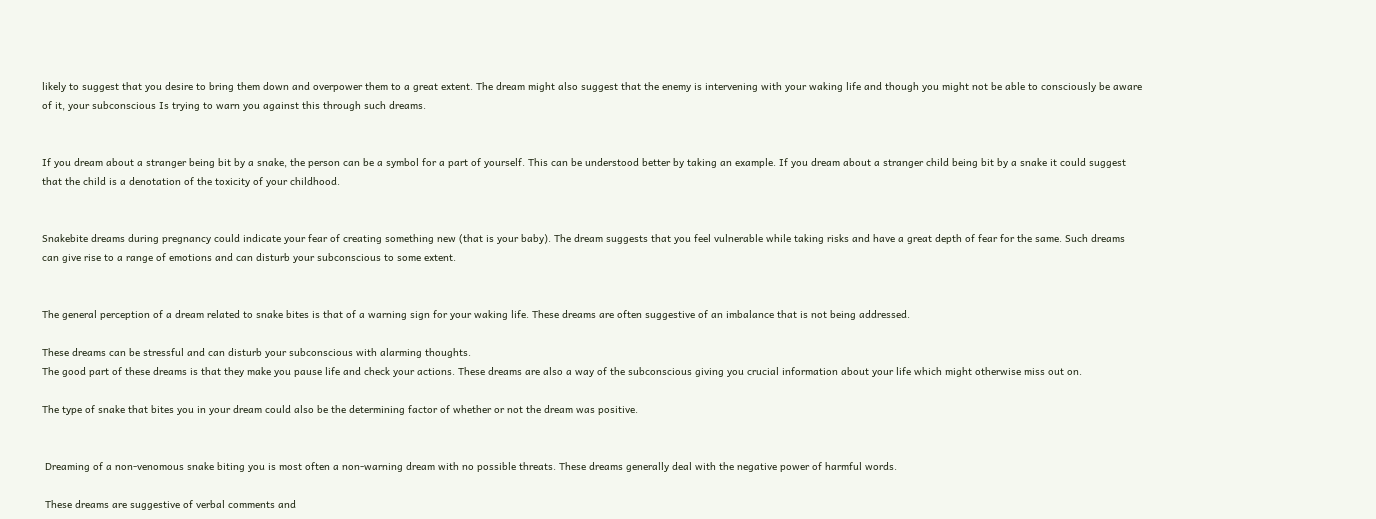likely to suggest that you desire to bring them down and overpower them to a great extent. The dream might also suggest that the enemy is intervening with your waking life and though you might not be able to consciously be aware of it, your subconscious Is trying to warn you against this through such dreams.


If you dream about a stranger being bit by a snake, the person can be a symbol for a part of yourself. This can be understood better by taking an example. If you dream about a stranger child being bit by a snake it could suggest that the child is a denotation of the toxicity of your childhood.


Snakebite dreams during pregnancy could indicate your fear of creating something new (that is your baby). The dream suggests that you feel vulnerable while taking risks and have a great depth of fear for the same. Such dreams can give rise to a range of emotions and can disturb your subconscious to some extent.


The general perception of a dream related to snake bites is that of a warning sign for your waking life. These dreams are often suggestive of an imbalance that is not being addressed.

These dreams can be stressful and can disturb your subconscious with alarming thoughts.
The good part of these dreams is that they make you pause life and check your actions. These dreams are also a way of the subconscious giving you crucial information about your life which might otherwise miss out on.

The type of snake that bites you in your dream could also be the determining factor of whether or not the dream was positive.


 Dreaming of a non-venomous snake biting you is most often a non-warning dream with no possible threats. These dreams generally deal with the negative power of harmful words.

 These dreams are suggestive of verbal comments and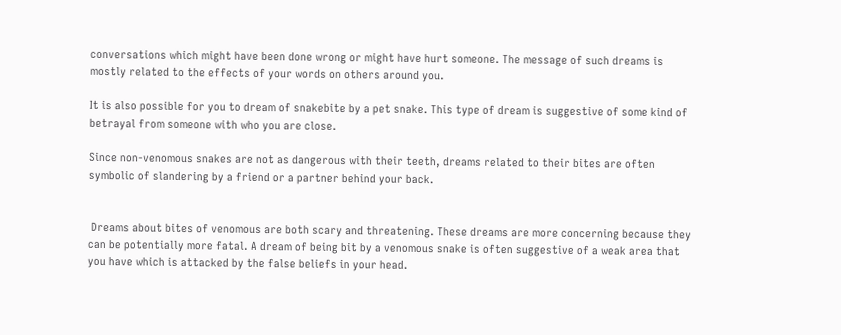conversations which might have been done wrong or might have hurt someone. The message of such dreams is mostly related to the effects of your words on others around you.

It is also possible for you to dream of snakebite by a pet snake. This type of dream is suggestive of some kind of betrayal from someone with who you are close.

Since non-venomous snakes are not as dangerous with their teeth, dreams related to their bites are often symbolic of slandering by a friend or a partner behind your back.


 Dreams about bites of venomous are both scary and threatening. These dreams are more concerning because they can be potentially more fatal. A dream of being bit by a venomous snake is often suggestive of a weak area that you have which is attacked by the false beliefs in your head.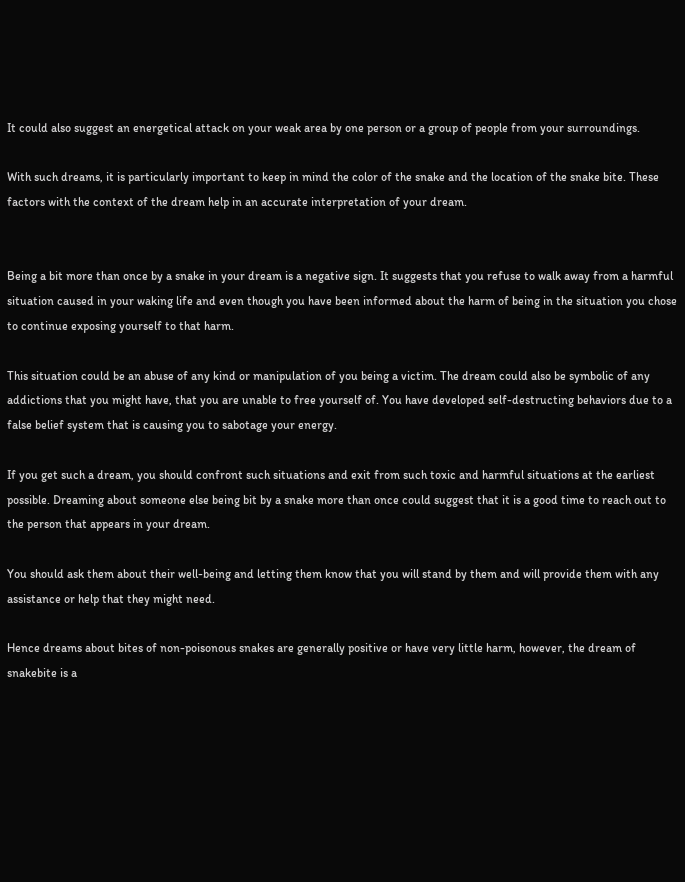It could also suggest an energetical attack on your weak area by one person or a group of people from your surroundings.

With such dreams, it is particularly important to keep in mind the color of the snake and the location of the snake bite. These factors with the context of the dream help in an accurate interpretation of your dream.


Being a bit more than once by a snake in your dream is a negative sign. It suggests that you refuse to walk away from a harmful situation caused in your waking life and even though you have been informed about the harm of being in the situation you chose to continue exposing yourself to that harm.

This situation could be an abuse of any kind or manipulation of you being a victim. The dream could also be symbolic of any addictions that you might have, that you are unable to free yourself of. You have developed self-destructing behaviors due to a false belief system that is causing you to sabotage your energy.

If you get such a dream, you should confront such situations and exit from such toxic and harmful situations at the earliest possible. Dreaming about someone else being bit by a snake more than once could suggest that it is a good time to reach out to the person that appears in your dream.

You should ask them about their well-being and letting them know that you will stand by them and will provide them with any assistance or help that they might need.

Hence dreams about bites of non-poisonous snakes are generally positive or have very little harm, however, the dream of snakebite is a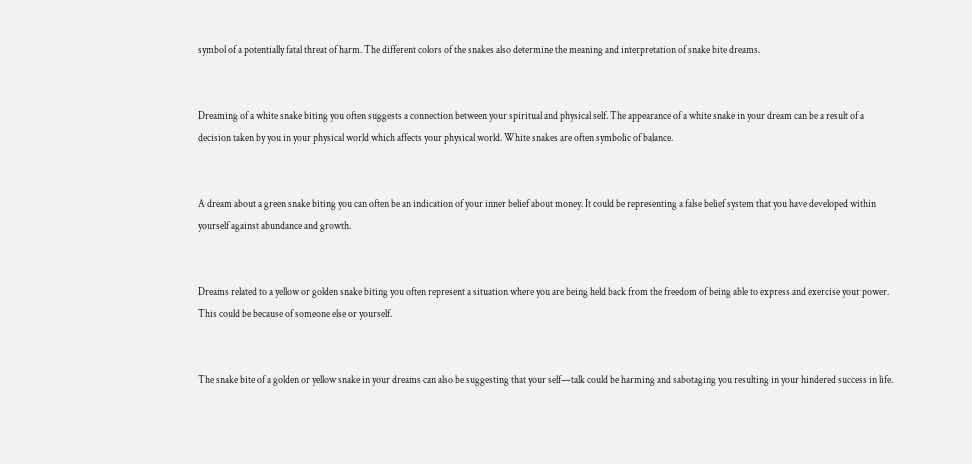symbol of a potentially fatal threat of harm. The different colors of the snakes also determine the meaning and interpretation of snake bite dreams.


Dreaming of a white snake biting you often suggests a connection between your spiritual and physical self. The appearance of a white snake in your dream can be a result of a decision taken by you in your physical world which affects your physical world. White snakes are often symbolic of balance.


A dream about a green snake biting you can often be an indication of your inner belief about money. It could be representing a false belief system that you have developed within yourself against abundance and growth.


Dreams related to a yellow or golden snake biting you often represent a situation where you are being held back from the freedom of being able to express and exercise your power. This could be because of someone else or yourself.


The snake bite of a golden or yellow snake in your dreams can also be suggesting that your self—talk could be harming and sabotaging you resulting in your hindered success in life.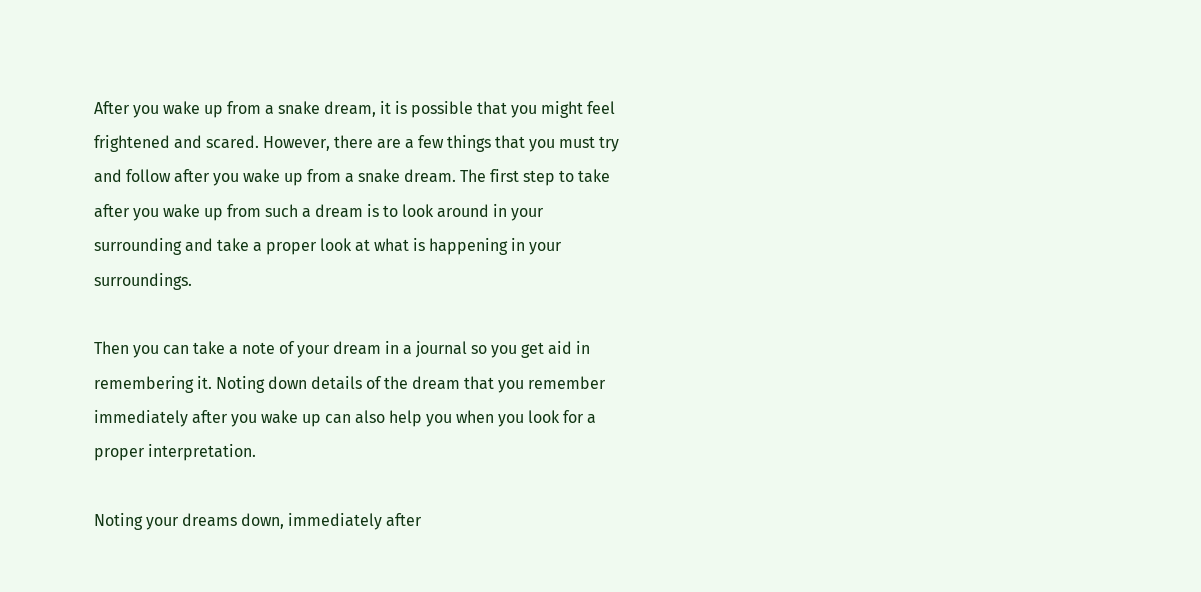After you wake up from a snake dream, it is possible that you might feel frightened and scared. However, there are a few things that you must try and follow after you wake up from a snake dream. The first step to take after you wake up from such a dream is to look around in your surrounding and take a proper look at what is happening in your surroundings.

Then you can take a note of your dream in a journal so you get aid in remembering it. Noting down details of the dream that you remember immediately after you wake up can also help you when you look for a proper interpretation.

Noting your dreams down, immediately after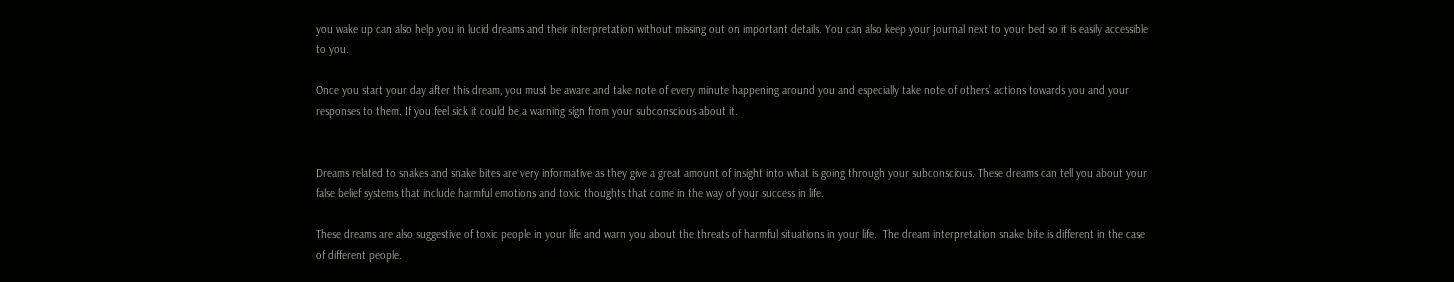you wake up can also help you in lucid dreams and their interpretation without missing out on important details. You can also keep your journal next to your bed so it is easily accessible to you.

Once you start your day after this dream, you must be aware and take note of every minute happening around you and especially take note of others’ actions towards you and your responses to them. If you feel sick it could be a warning sign from your subconscious about it.


Dreams related to snakes and snake bites are very informative as they give a great amount of insight into what is going through your subconscious. These dreams can tell you about your false belief systems that include harmful emotions and toxic thoughts that come in the way of your success in life.

These dreams are also suggestive of toxic people in your life and warn you about the threats of harmful situations in your life.  The dream interpretation snake bite is different in the case of different people.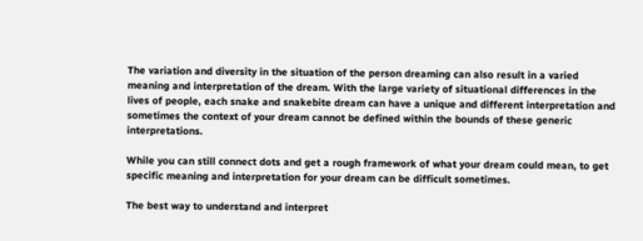The variation and diversity in the situation of the person dreaming can also result in a varied meaning and interpretation of the dream. With the large variety of situational differences in the lives of people, each snake and snakebite dream can have a unique and different interpretation and sometimes the context of your dream cannot be defined within the bounds of these generic interpretations.

While you can still connect dots and get a rough framework of what your dream could mean, to get specific meaning and interpretation for your dream can be difficult sometimes.

The best way to understand and interpret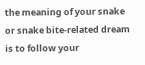the meaning of your snake or snake bite-related dream is to follow your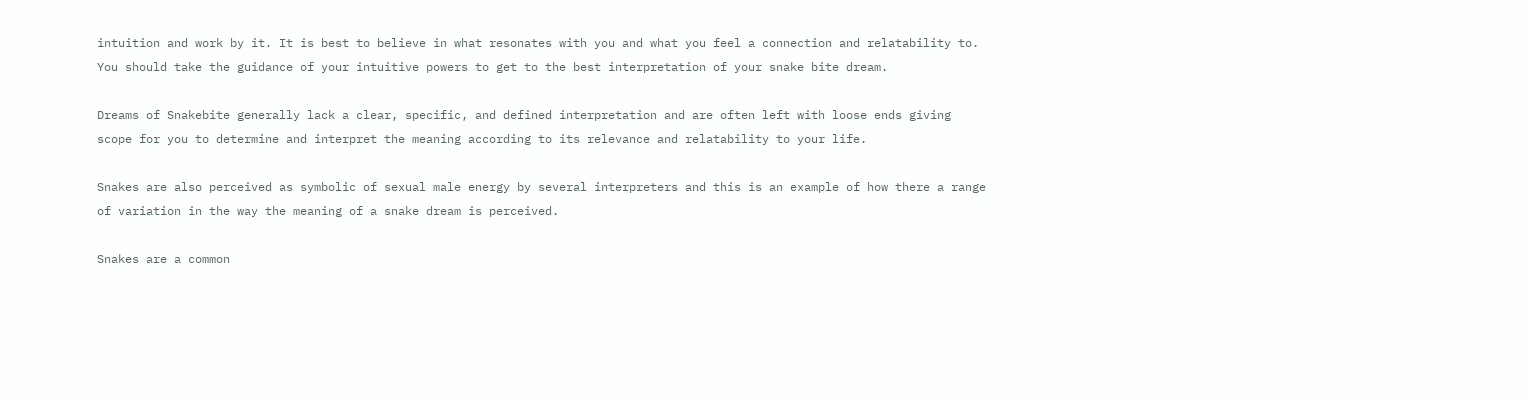intuition and work by it. It is best to believe in what resonates with you and what you feel a connection and relatability to. You should take the guidance of your intuitive powers to get to the best interpretation of your snake bite dream.

Dreams of Snakebite generally lack a clear, specific, and defined interpretation and are often left with loose ends giving scope for you to determine and interpret the meaning according to its relevance and relatability to your life.

Snakes are also perceived as symbolic of sexual male energy by several interpreters and this is an example of how there a range of variation in the way the meaning of a snake dream is perceived.

Snakes are a common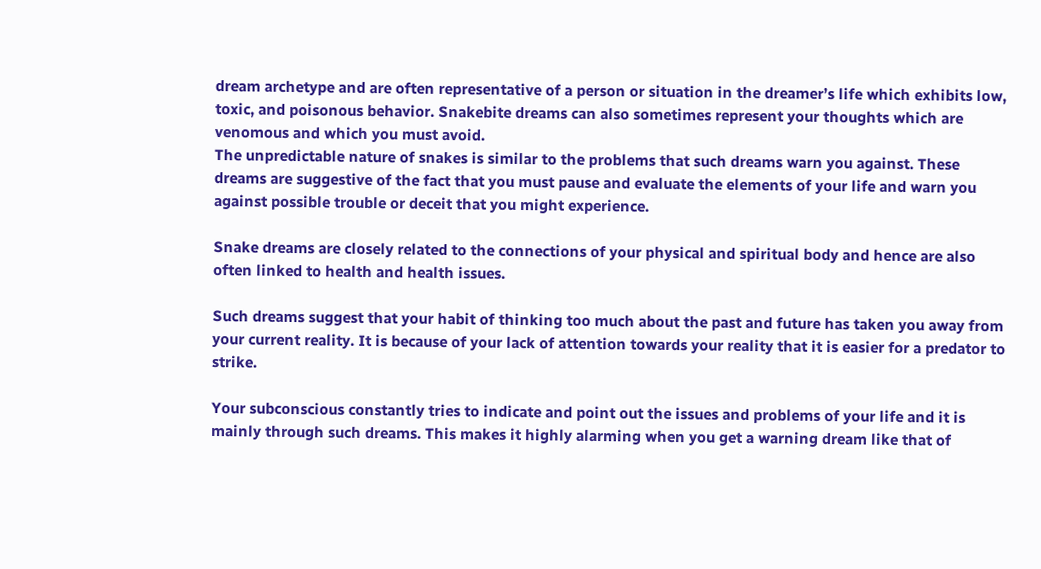dream archetype and are often representative of a person or situation in the dreamer’s life which exhibits low, toxic, and poisonous behavior. Snakebite dreams can also sometimes represent your thoughts which are venomous and which you must avoid.
The unpredictable nature of snakes is similar to the problems that such dreams warn you against. These dreams are suggestive of the fact that you must pause and evaluate the elements of your life and warn you against possible trouble or deceit that you might experience.

Snake dreams are closely related to the connections of your physical and spiritual body and hence are also often linked to health and health issues.

Such dreams suggest that your habit of thinking too much about the past and future has taken you away from your current reality. It is because of your lack of attention towards your reality that it is easier for a predator to strike.

Your subconscious constantly tries to indicate and point out the issues and problems of your life and it is mainly through such dreams. This makes it highly alarming when you get a warning dream like that of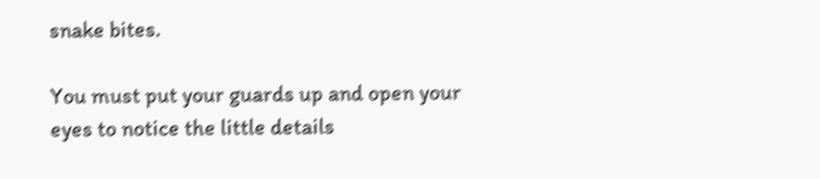snake bites.

You must put your guards up and open your eyes to notice the little details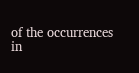of the occurrences in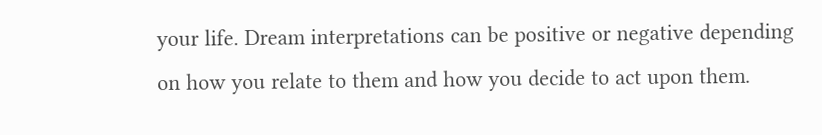your life. Dream interpretations can be positive or negative depending on how you relate to them and how you decide to act upon them.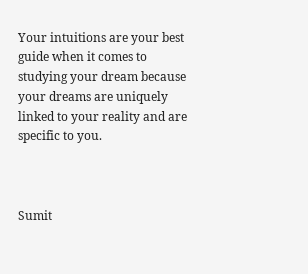Your intuitions are your best guide when it comes to studying your dream because your dreams are uniquely linked to your reality and are specific to you.



Sumit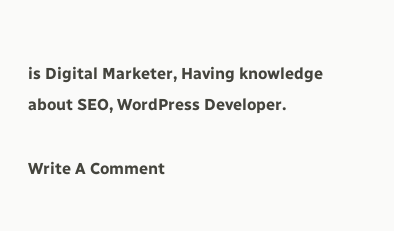is Digital Marketer, Having knowledge about SEO, WordPress Developer.

Write A Comment